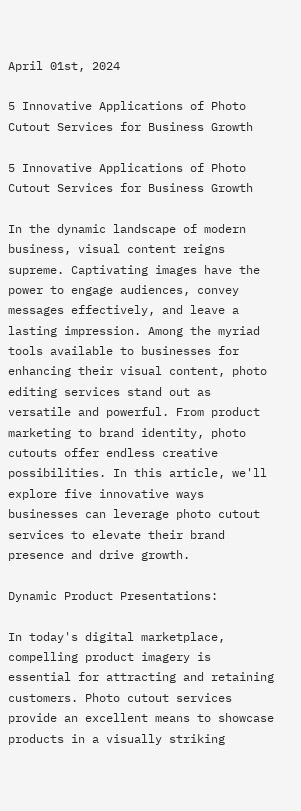April 01st, 2024

5 Innovative Applications of Photo Cutout Services for Business Growth

5 Innovative Applications of Photo Cutout Services for Business Growth

In the dynamic landscape of modern business, visual content reigns supreme. Captivating images have the power to engage audiences, convey messages effectively, and leave a lasting impression. Among the myriad tools available to businesses for enhancing their visual content, photo editing services stand out as versatile and powerful. From product marketing to brand identity, photo cutouts offer endless creative possibilities. In this article, we'll explore five innovative ways businesses can leverage photo cutout services to elevate their brand presence and drive growth.

Dynamic Product Presentations:

In today's digital marketplace, compelling product imagery is essential for attracting and retaining customers. Photo cutout services provide an excellent means to showcase products in a visually striking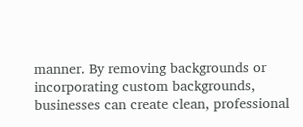manner. By removing backgrounds or incorporating custom backgrounds, businesses can create clean, professional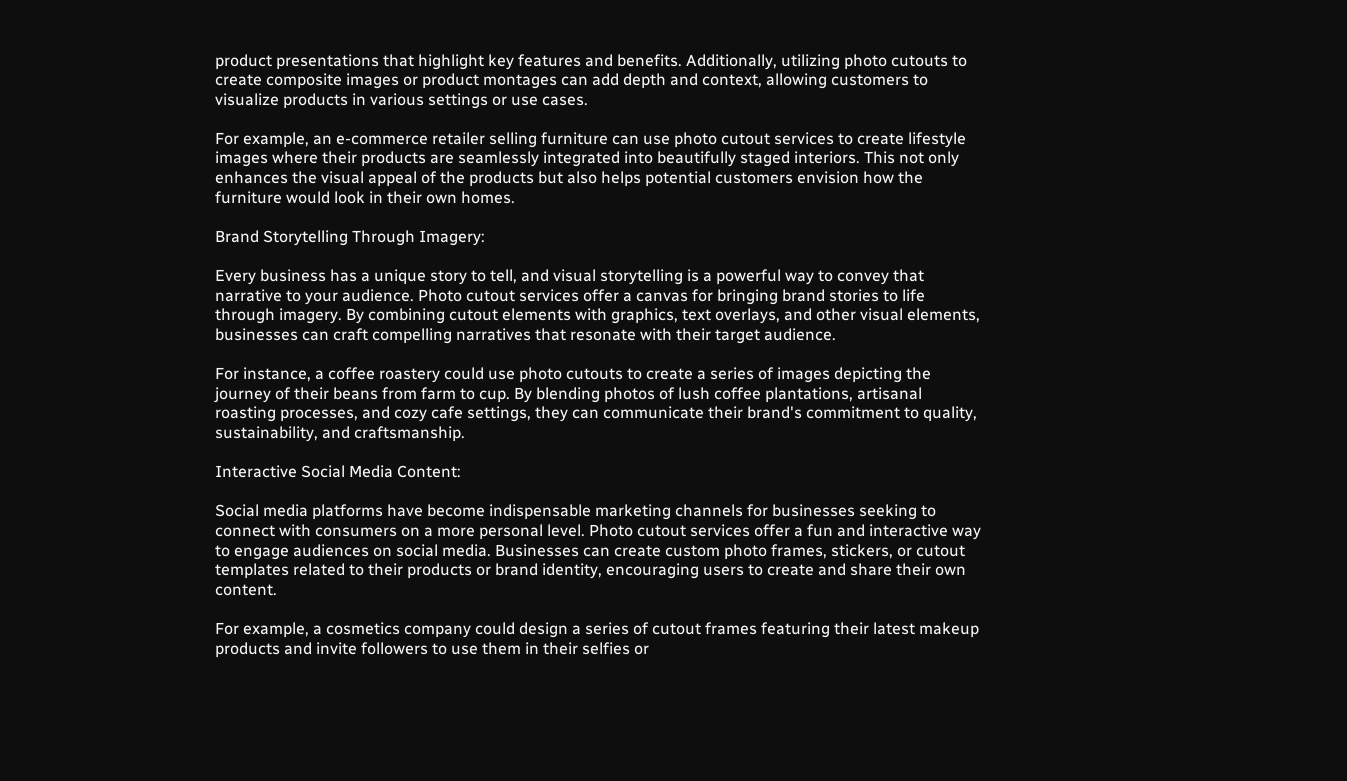product presentations that highlight key features and benefits. Additionally, utilizing photo cutouts to create composite images or product montages can add depth and context, allowing customers to visualize products in various settings or use cases.

For example, an e-commerce retailer selling furniture can use photo cutout services to create lifestyle images where their products are seamlessly integrated into beautifully staged interiors. This not only enhances the visual appeal of the products but also helps potential customers envision how the furniture would look in their own homes.

Brand Storytelling Through Imagery:

Every business has a unique story to tell, and visual storytelling is a powerful way to convey that narrative to your audience. Photo cutout services offer a canvas for bringing brand stories to life through imagery. By combining cutout elements with graphics, text overlays, and other visual elements, businesses can craft compelling narratives that resonate with their target audience.

For instance, a coffee roastery could use photo cutouts to create a series of images depicting the journey of their beans from farm to cup. By blending photos of lush coffee plantations, artisanal roasting processes, and cozy cafe settings, they can communicate their brand's commitment to quality, sustainability, and craftsmanship.

Interactive Social Media Content:

Social media platforms have become indispensable marketing channels for businesses seeking to connect with consumers on a more personal level. Photo cutout services offer a fun and interactive way to engage audiences on social media. Businesses can create custom photo frames, stickers, or cutout templates related to their products or brand identity, encouraging users to create and share their own content.

For example, a cosmetics company could design a series of cutout frames featuring their latest makeup products and invite followers to use them in their selfies or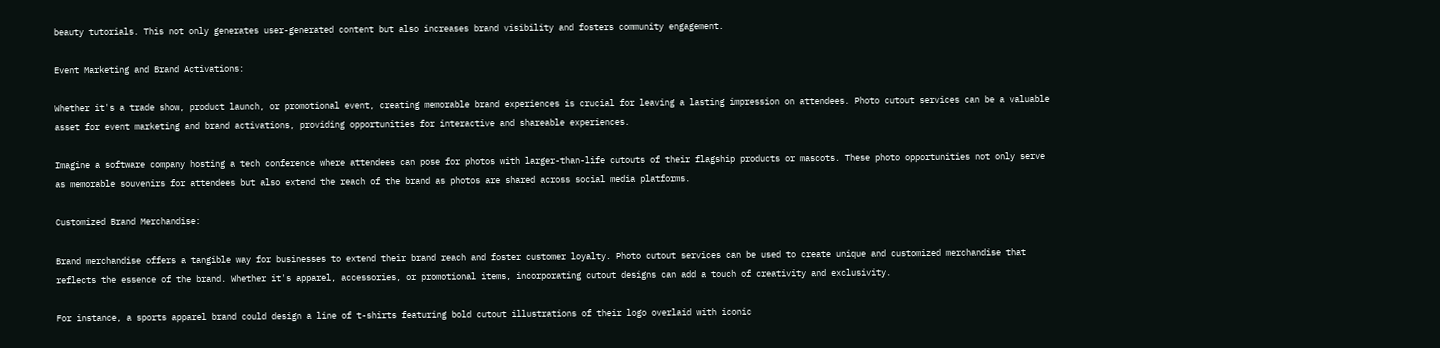beauty tutorials. This not only generates user-generated content but also increases brand visibility and fosters community engagement.

Event Marketing and Brand Activations:

Whether it's a trade show, product launch, or promotional event, creating memorable brand experiences is crucial for leaving a lasting impression on attendees. Photo cutout services can be a valuable asset for event marketing and brand activations, providing opportunities for interactive and shareable experiences.

Imagine a software company hosting a tech conference where attendees can pose for photos with larger-than-life cutouts of their flagship products or mascots. These photo opportunities not only serve as memorable souvenirs for attendees but also extend the reach of the brand as photos are shared across social media platforms.

Customized Brand Merchandise:

Brand merchandise offers a tangible way for businesses to extend their brand reach and foster customer loyalty. Photo cutout services can be used to create unique and customized merchandise that reflects the essence of the brand. Whether it's apparel, accessories, or promotional items, incorporating cutout designs can add a touch of creativity and exclusivity.

For instance, a sports apparel brand could design a line of t-shirts featuring bold cutout illustrations of their logo overlaid with iconic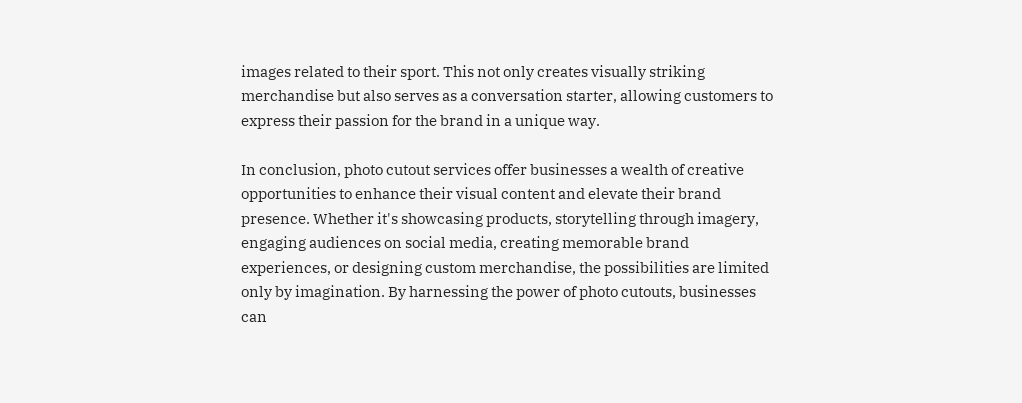images related to their sport. This not only creates visually striking merchandise but also serves as a conversation starter, allowing customers to express their passion for the brand in a unique way.

In conclusion, photo cutout services offer businesses a wealth of creative opportunities to enhance their visual content and elevate their brand presence. Whether it's showcasing products, storytelling through imagery, engaging audiences on social media, creating memorable brand experiences, or designing custom merchandise, the possibilities are limited only by imagination. By harnessing the power of photo cutouts, businesses can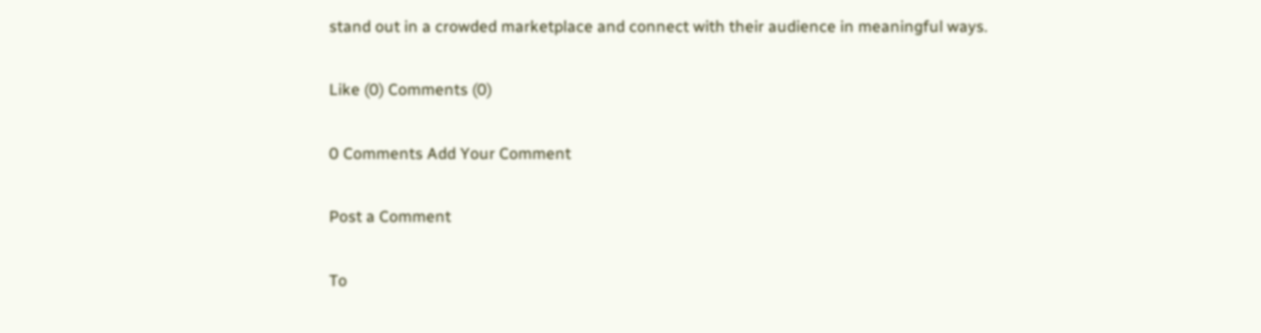stand out in a crowded marketplace and connect with their audience in meaningful ways.

Like (0) Comments (0)

0 Comments Add Your Comment

Post a Comment

To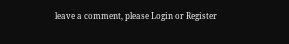leave a comment, please Login or Register